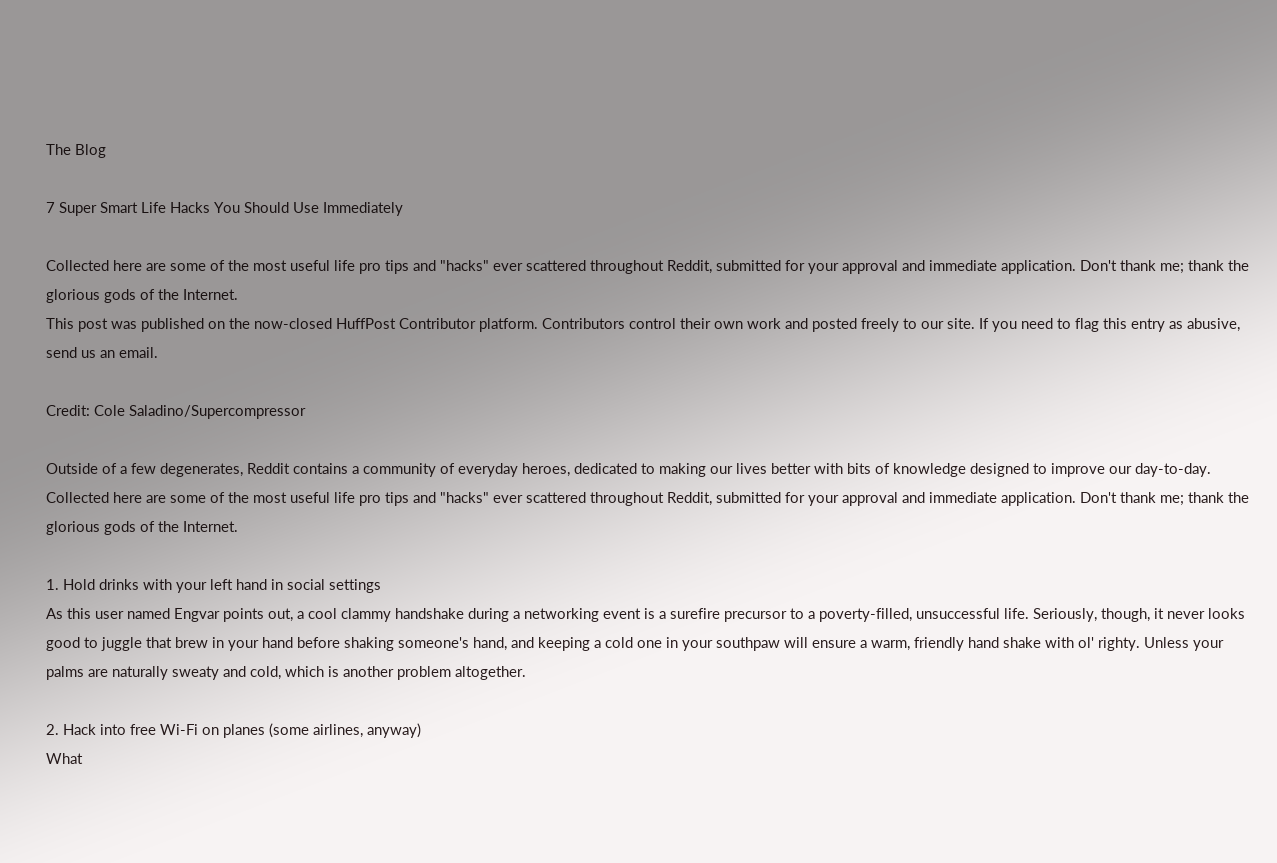The Blog

7 Super Smart Life Hacks You Should Use Immediately

Collected here are some of the most useful life pro tips and "hacks" ever scattered throughout Reddit, submitted for your approval and immediate application. Don't thank me; thank the glorious gods of the Internet.
This post was published on the now-closed HuffPost Contributor platform. Contributors control their own work and posted freely to our site. If you need to flag this entry as abusive, send us an email.

Credit: Cole Saladino/Supercompressor

Outside of a few degenerates, Reddit contains a community of everyday heroes, dedicated to making our lives better with bits of knowledge designed to improve our day-to-day. Collected here are some of the most useful life pro tips and "hacks" ever scattered throughout Reddit, submitted for your approval and immediate application. Don't thank me; thank the glorious gods of the Internet.

1. Hold drinks with your left hand in social settings
As this user named Engvar points out, a cool clammy handshake during a networking event is a surefire precursor to a poverty-filled, unsuccessful life. Seriously, though, it never looks good to juggle that brew in your hand before shaking someone's hand, and keeping a cold one in your southpaw will ensure a warm, friendly hand shake with ol' righty. Unless your palms are naturally sweaty and cold, which is another problem altogether.

2. Hack into free Wi-Fi on planes (some airlines, anyway)
What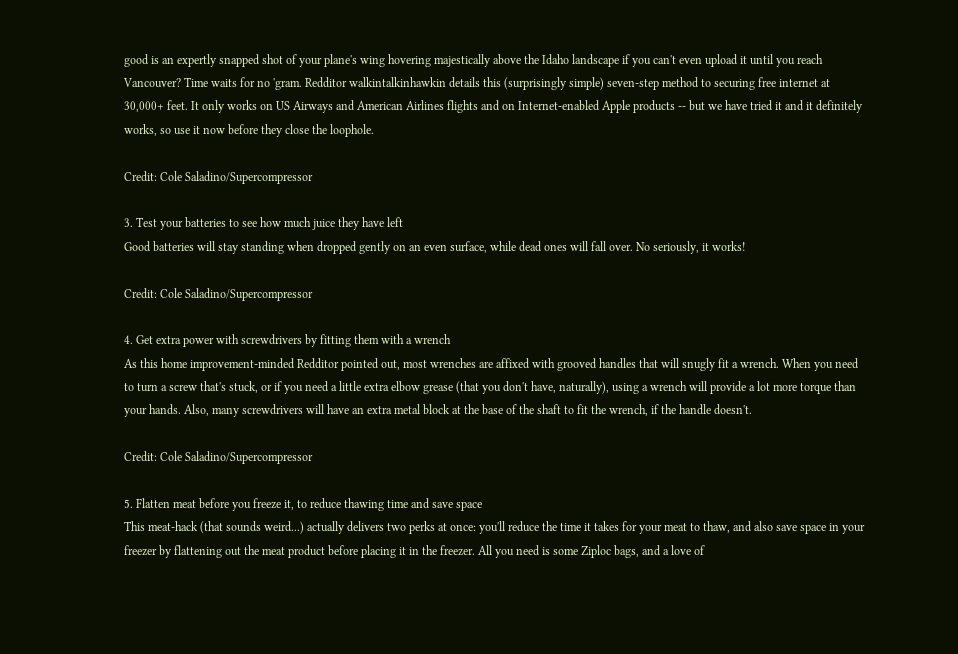good is an expertly snapped shot of your plane's wing hovering majestically above the Idaho landscape if you can't even upload it until you reach Vancouver? Time waits for no 'gram. Redditor walkintalkinhawkin details this (surprisingly simple) seven-step method to securing free internet at 30,000+ feet. It only works on US Airways and American Airlines flights and on Internet-enabled Apple products -- but we have tried it and it definitely works, so use it now before they close the loophole.

Credit: Cole Saladino/Supercompressor

3. Test your batteries to see how much juice they have left
Good batteries will stay standing when dropped gently on an even surface, while dead ones will fall over. No seriously, it works!

Credit: Cole Saladino/Supercompressor

4. Get extra power with screwdrivers by fitting them with a wrench
As this home improvement-minded Redditor pointed out, most wrenches are affixed with grooved handles that will snugly fit a wrench. When you need to turn a screw that's stuck, or if you need a little extra elbow grease (that you don't have, naturally), using a wrench will provide a lot more torque than your hands. Also, many screwdrivers will have an extra metal block at the base of the shaft to fit the wrench, if the handle doesn't.

Credit: Cole Saladino/Supercompressor

5. Flatten meat before you freeze it, to reduce thawing time and save space
This meat-hack (that sounds weird...) actually delivers two perks at once: you'll reduce the time it takes for your meat to thaw, and also save space in your freezer by flattening out the meat product before placing it in the freezer. All you need is some Ziploc bags, and a love of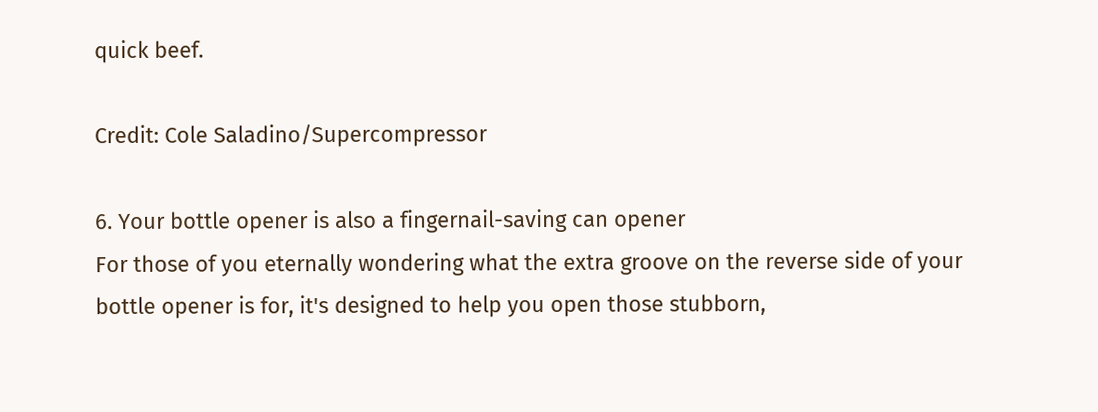quick beef.

Credit: Cole Saladino/Supercompressor

6. Your bottle opener is also a fingernail-saving can opener
For those of you eternally wondering what the extra groove on the reverse side of your bottle opener is for, it's designed to help you open those stubborn,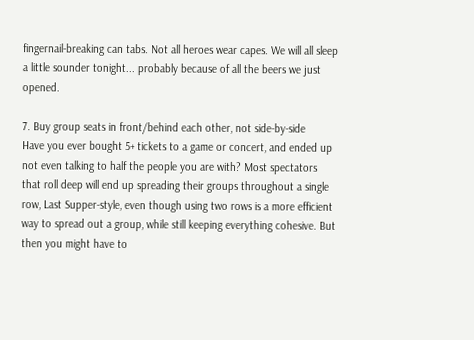fingernail-breaking can tabs. Not all heroes wear capes. We will all sleep a little sounder tonight... probably because of all the beers we just opened.

7. Buy group seats in front/behind each other, not side-by-side
Have you ever bought 5+ tickets to a game or concert, and ended up not even talking to half the people you are with? Most spectators that roll deep will end up spreading their groups throughout a single row, Last Supper-style, even though using two rows is a more efficient way to spread out a group, while still keeping everything cohesive. But then you might have to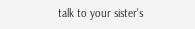talk to your sister's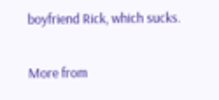boyfriend Rick, which sucks.

More from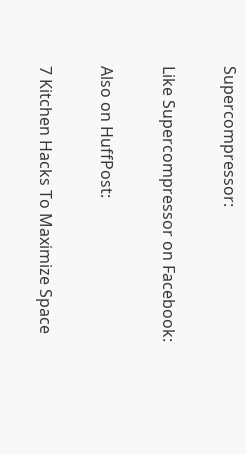Supercompressor:

Like Supercompressor on Facebook:

Also on HuffPost:

7 Kitchen Hacks To Maximize Space